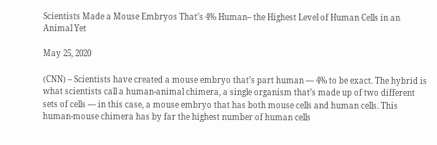Scientists Made a Mouse Embryos That’s 4% Human– the Highest Level of Human Cells in an Animal Yet

May 25, 2020

(CNN) – Scientists have created a mouse embryo that’s part human — 4% to be exact. The hybrid is what scientists call a human-animal chimera, a single organism that’s made up of two different sets of cells — in this case, a mouse embryo that has both mouse cells and human cells. This human-mouse chimera has by far the highest number of human cells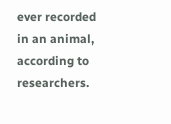ever recorded in an animal, according to researchers.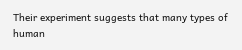Their experiment suggests that many types of human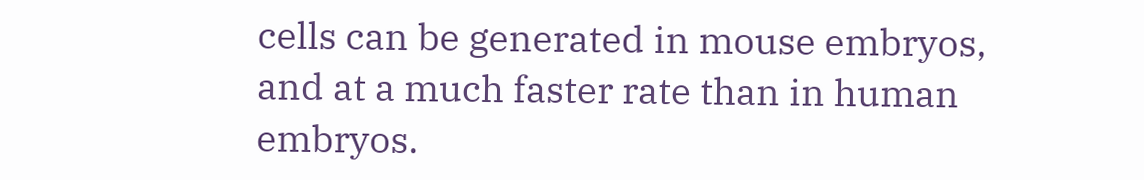cells can be generated in mouse embryos, and at a much faster rate than in human embryos.